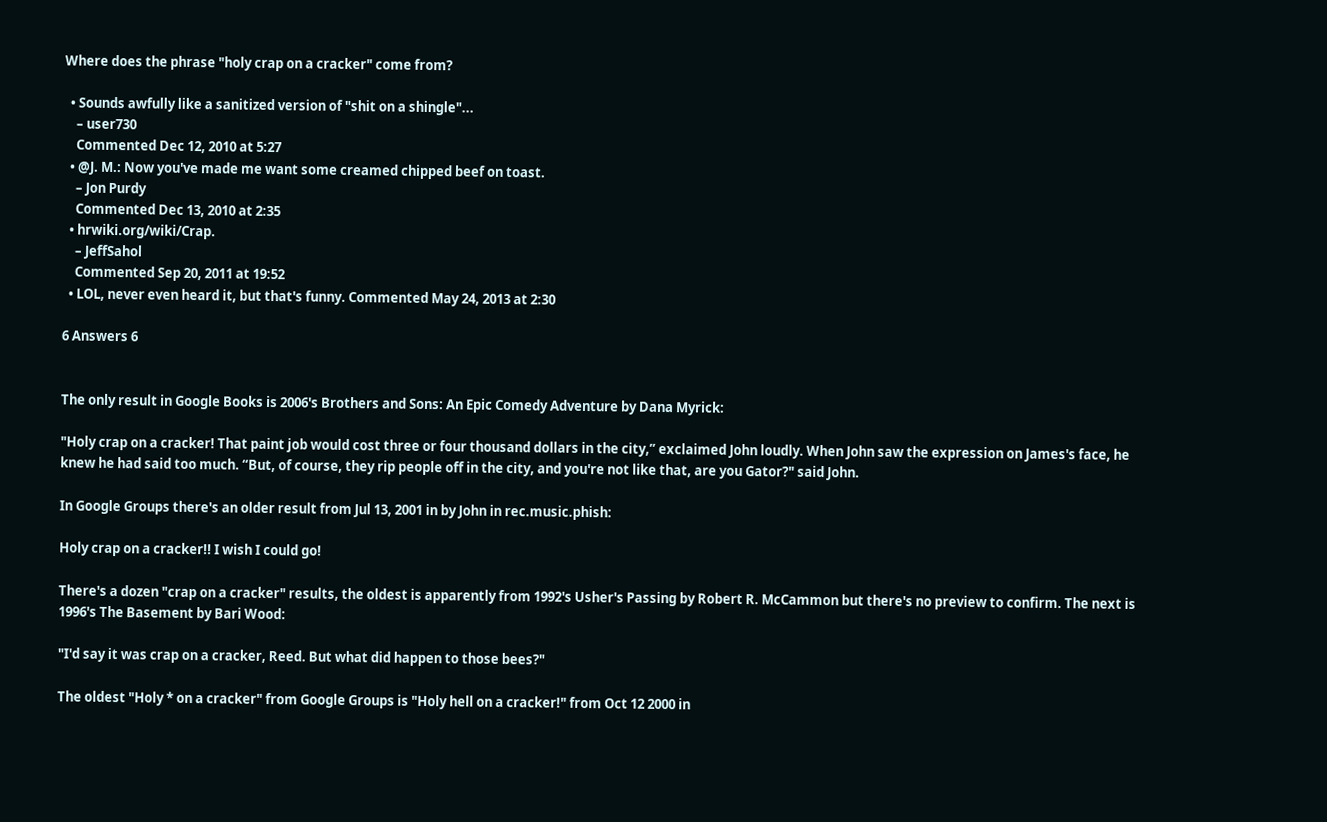Where does the phrase "holy crap on a cracker" come from?

  • Sounds awfully like a sanitized version of "shit on a shingle"...
    – user730
    Commented Dec 12, 2010 at 5:27
  • @J. M.: Now you've made me want some creamed chipped beef on toast.
    – Jon Purdy
    Commented Dec 13, 2010 at 2:35
  • hrwiki.org/wiki/Crap.
    – JeffSahol
    Commented Sep 20, 2011 at 19:52
  • LOL, never even heard it, but that's funny. Commented May 24, 2013 at 2:30

6 Answers 6


The only result in Google Books is 2006's Brothers and Sons: An Epic Comedy Adventure by Dana Myrick:

"Holy crap on a cracker! That paint job would cost three or four thousand dollars in the city,” exclaimed John loudly. When John saw the expression on James's face, he knew he had said too much. “But, of course, they rip people off in the city, and you're not like that, are you Gator?" said John.

In Google Groups there's an older result from Jul 13, 2001 in by John in rec.music.phish:

Holy crap on a cracker!! I wish I could go!

There's a dozen "crap on a cracker" results, the oldest is apparently from 1992's Usher's Passing by Robert R. McCammon but there's no preview to confirm. The next is 1996's The Basement by Bari Wood:

"I'd say it was crap on a cracker, Reed. But what did happen to those bees?"

The oldest "Holy * on a cracker" from Google Groups is "Holy hell on a cracker!" from Oct 12 2000 in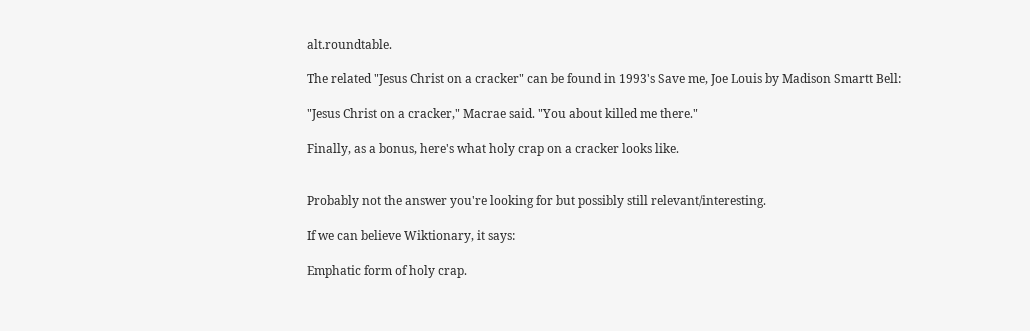alt.roundtable.

The related "Jesus Christ on a cracker" can be found in 1993's Save me, Joe Louis by Madison Smartt Bell:

"Jesus Christ on a cracker," Macrae said. "You about killed me there."

Finally, as a bonus, here's what holy crap on a cracker looks like.


Probably not the answer you're looking for but possibly still relevant/interesting.

If we can believe Wiktionary, it says:

Emphatic form of holy crap.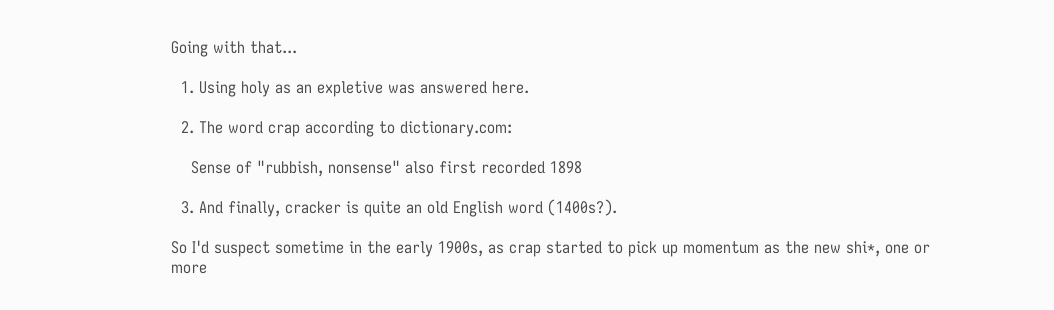Going with that...

  1. Using holy as an expletive was answered here.

  2. The word crap according to dictionary.com:

    Sense of "rubbish, nonsense" also first recorded 1898

  3. And finally, cracker is quite an old English word (1400s?).

So I'd suspect sometime in the early 1900s, as crap started to pick up momentum as the new shi*, one or more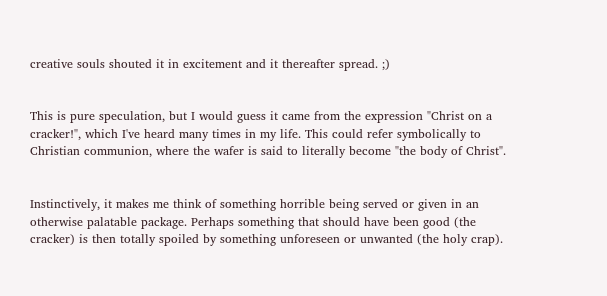creative souls shouted it in excitement and it thereafter spread. ;)


This is pure speculation, but I would guess it came from the expression "Christ on a cracker!", which I've heard many times in my life. This could refer symbolically to Christian communion, where the wafer is said to literally become "the body of Christ".


Instinctively, it makes me think of something horrible being served or given in an otherwise palatable package. Perhaps something that should have been good (the cracker) is then totally spoiled by something unforeseen or unwanted (the holy crap).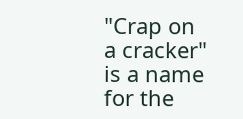"Crap on a cracker" is a name for the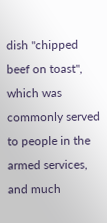dish "chipped beef on toast", which was commonly served to people in the armed services, and much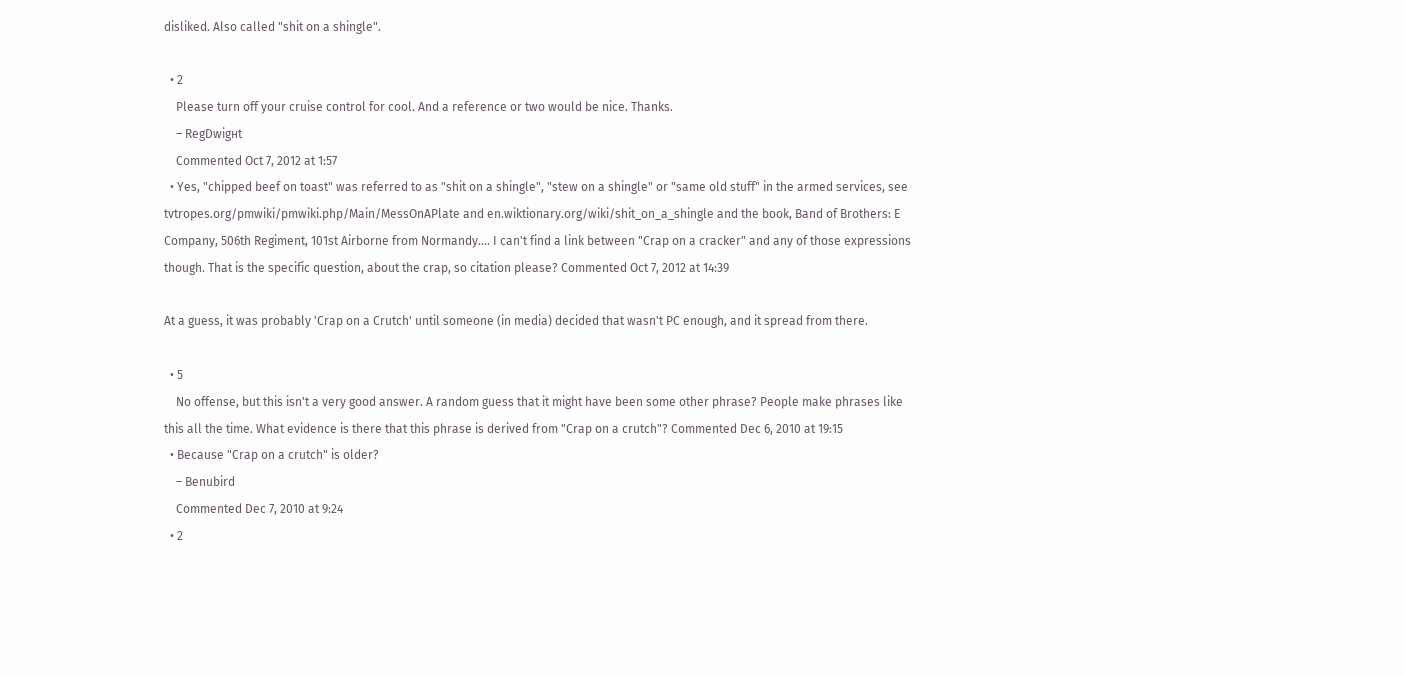disliked. Also called "shit on a shingle".

  • 2
    Please turn off your cruise control for cool. And a reference or two would be nice. Thanks.
    – RegDwigнt
    Commented Oct 7, 2012 at 1:57
  • Yes, "chipped beef on toast" was referred to as "shit on a shingle", "stew on a shingle" or "same old stuff" in the armed services, see tvtropes.org/pmwiki/pmwiki.php/Main/MessOnAPlate and en.wiktionary.org/wiki/shit_on_a_shingle and the book, Band of Brothers: E Company, 506th Regiment, 101st Airborne from Normandy.... I can't find a link between "Crap on a cracker" and any of those expressions though. That is the specific question, about the crap, so citation please? Commented Oct 7, 2012 at 14:39

At a guess, it was probably 'Crap on a Crutch' until someone (in media) decided that wasn't PC enough, and it spread from there.

  • 5
    No offense, but this isn't a very good answer. A random guess that it might have been some other phrase? People make phrases like this all the time. What evidence is there that this phrase is derived from "Crap on a crutch"? Commented Dec 6, 2010 at 19:15
  • Because "Crap on a crutch" is older?
    – Benubird
    Commented Dec 7, 2010 at 9:24
  • 2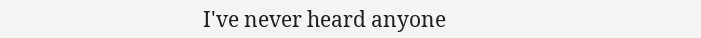I've never heard anyone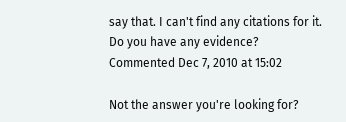say that. I can't find any citations for it. Do you have any evidence? Commented Dec 7, 2010 at 15:02

Not the answer you're looking for?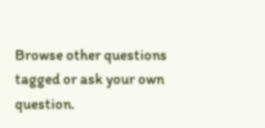Browse other questions tagged or ask your own question.